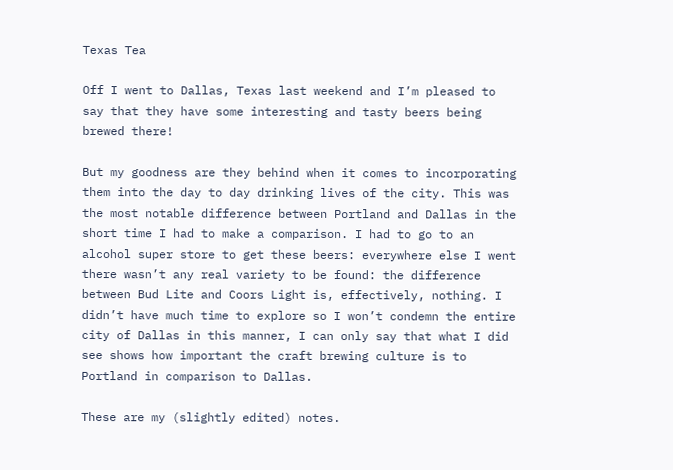Texas Tea

Off I went to Dallas, Texas last weekend and I’m pleased to say that they have some interesting and tasty beers being brewed there!

But my goodness are they behind when it comes to incorporating them into the day to day drinking lives of the city. This was the most notable difference between Portland and Dallas in the short time I had to make a comparison. I had to go to an alcohol super store to get these beers: everywhere else I went there wasn’t any real variety to be found: the difference between Bud Lite and Coors Light is, effectively, nothing. I didn’t have much time to explore so I won’t condemn the entire city of Dallas in this manner, I can only say that what I did see shows how important the craft brewing culture is to Portland in comparison to Dallas.

These are my (slightly edited) notes.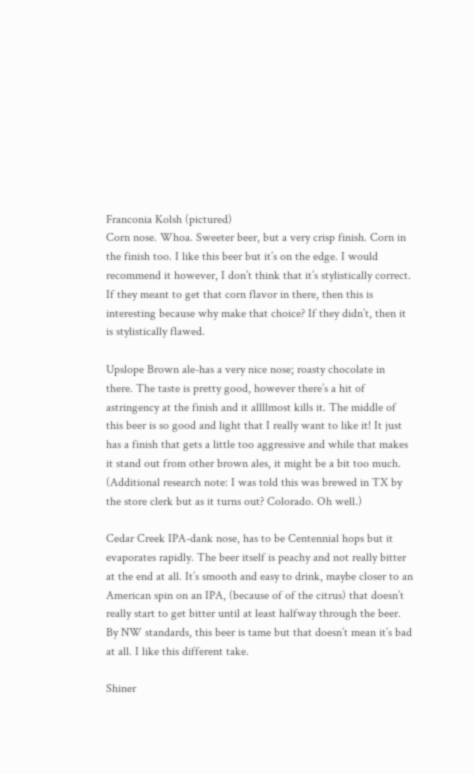Franconia Kolsh (pictured)
Corn nose. Whoa. Sweeter beer, but a very crisp finish. Corn in the finish too. I like this beer but it’s on the edge. I would recommend it however, I don’t think that it’s stylistically correct. If they meant to get that corn flavor in there, then this is interesting because why make that choice? If they didn’t, then it is stylistically flawed.

Upslope Brown ale-has a very nice nose; roasty chocolate in there. The taste is pretty good, however there’s a hit of astringency at the finish and it allllmost kills it. The middle of this beer is so good and light that I really want to like it! It just has a finish that gets a little too aggressive and while that makes it stand out from other brown ales, it might be a bit too much. (Additional research note: I was told this was brewed in TX by the store clerk but as it turns out? Colorado. Oh well.)

Cedar Creek IPA-dank nose, has to be Centennial hops but it evaporates rapidly. The beer itself is peachy and not really bitter at the end at all. It’s smooth and easy to drink, maybe closer to an American spin on an IPA, (because of of the citrus) that doesn’t really start to get bitter until at least halfway through the beer. By NW standards, this beer is tame but that doesn’t mean it’s bad at all. I like this different take.

Shiner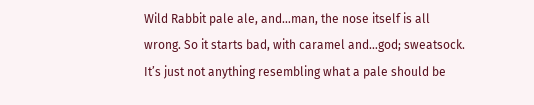Wild Rabbit pale ale, and…man, the nose itself is all wrong. So it starts bad, with caramel and…god; sweatsock. It’s just not anything resembling what a pale should be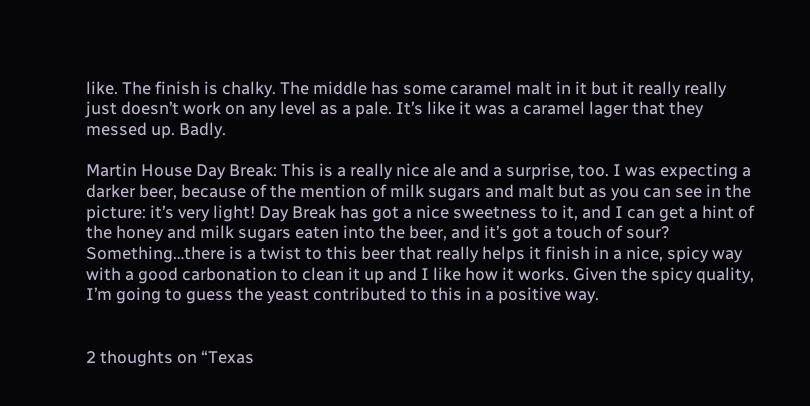like. The finish is chalky. The middle has some caramel malt in it but it really really just doesn’t work on any level as a pale. It’s like it was a caramel lager that they messed up. Badly.

Martin House Day Break: This is a really nice ale and a surprise, too. I was expecting a darker beer, because of the mention of milk sugars and malt but as you can see in the picture: it’s very light! Day Break has got a nice sweetness to it, and I can get a hint of the honey and milk sugars eaten into the beer, and it’s got a touch of sour? Something…there is a twist to this beer that really helps it finish in a nice, spicy way with a good carbonation to clean it up and I like how it works. Given the spicy quality, I’m going to guess the yeast contributed to this in a positive way.


2 thoughts on “Texas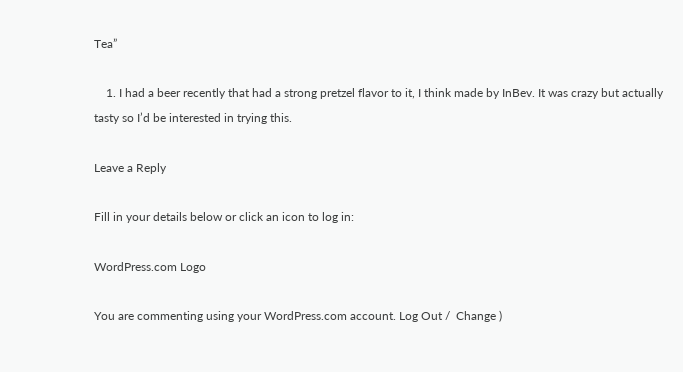Tea”

    1. I had a beer recently that had a strong pretzel flavor to it, I think made by InBev. It was crazy but actually tasty so I’d be interested in trying this.

Leave a Reply

Fill in your details below or click an icon to log in:

WordPress.com Logo

You are commenting using your WordPress.com account. Log Out /  Change )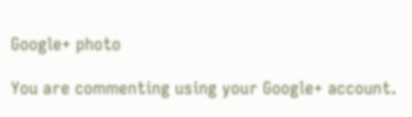Google+ photo

You are commenting using your Google+ account.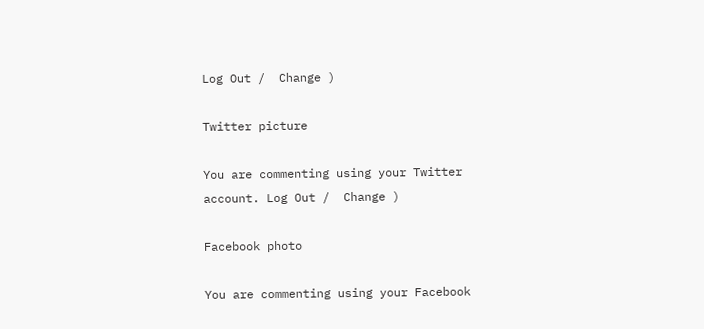Log Out /  Change )

Twitter picture

You are commenting using your Twitter account. Log Out /  Change )

Facebook photo

You are commenting using your Facebook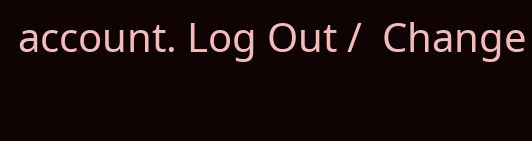account. Log Out /  Change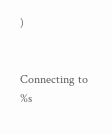)


Connecting to %s